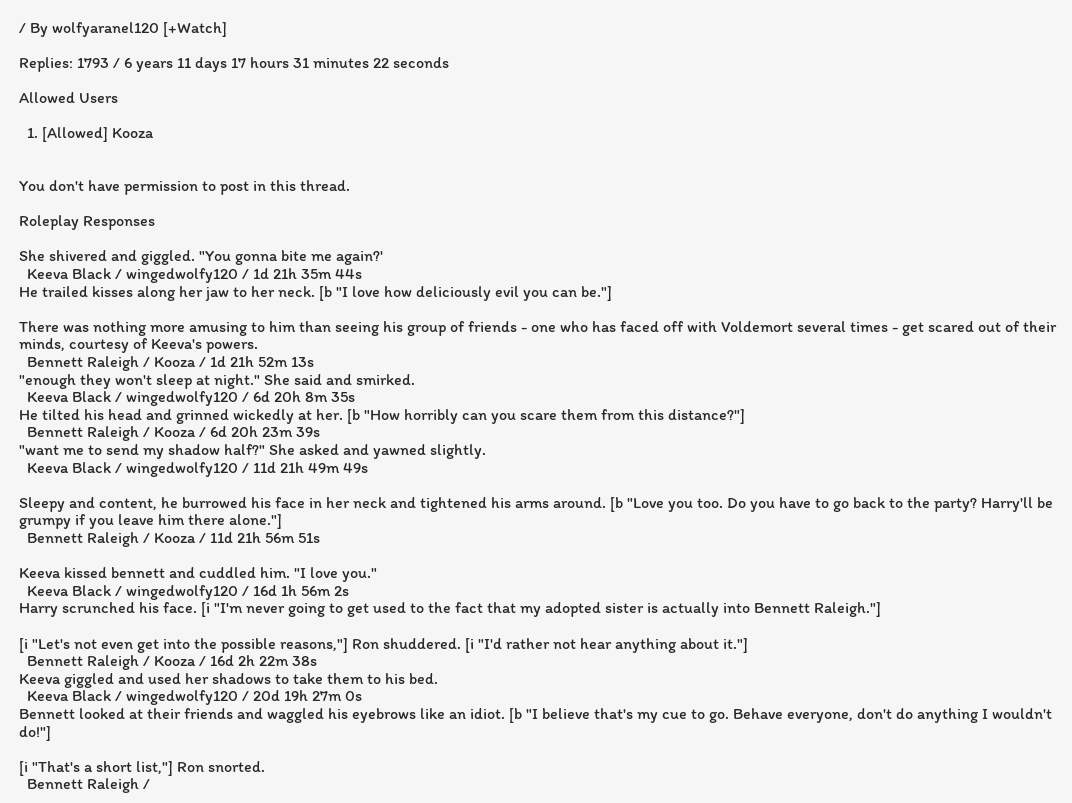/ By wolfyaranel120 [+Watch]

Replies: 1793 / 6 years 11 days 17 hours 31 minutes 22 seconds

Allowed Users

  1. [Allowed] Kooza


You don't have permission to post in this thread.

Roleplay Responses

She shivered and giggled. "You gonna bite me again?'
  Keeva Black / wingedwolfy120 / 1d 21h 35m 44s
He trailed kisses along her jaw to her neck. [b "I love how deliciously evil you can be."]

There was nothing more amusing to him than seeing his group of friends - one who has faced off with Voldemort several times - get scared out of their minds, courtesy of Keeva's powers.
  Bennett Raleigh / Kooza / 1d 21h 52m 13s
"enough they won't sleep at night." She said and smirked.
  Keeva Black / wingedwolfy120 / 6d 20h 8m 35s
He tilted his head and grinned wickedly at her. [b "How horribly can you scare them from this distance?"]
  Bennett Raleigh / Kooza / 6d 20h 23m 39s
"want me to send my shadow half?" She asked and yawned slightly.
  Keeva Black / wingedwolfy120 / 11d 21h 49m 49s

Sleepy and content, he burrowed his face in her neck and tightened his arms around. [b "Love you too. Do you have to go back to the party? Harry'll be grumpy if you leave him there alone."]
  Bennett Raleigh / Kooza / 11d 21h 56m 51s

Keeva kissed bennett and cuddled him. "I love you."
  Keeva Black / wingedwolfy120 / 16d 1h 56m 2s
Harry scrunched his face. [i "I'm never going to get used to the fact that my adopted sister is actually into Bennett Raleigh."]

[i "Let's not even get into the possible reasons,"] Ron shuddered. [i "I'd rather not hear anything about it."]
  Bennett Raleigh / Kooza / 16d 2h 22m 38s
Keeva giggled and used her shadows to take them to his bed.
  Keeva Black / wingedwolfy120 / 20d 19h 27m 0s
Bennett looked at their friends and waggled his eyebrows like an idiot. [b "I believe that's my cue to go. Behave everyone, don't do anything I wouldn't do!"]

[i "That's a short list,"] Ron snorted.
  Bennett Raleigh /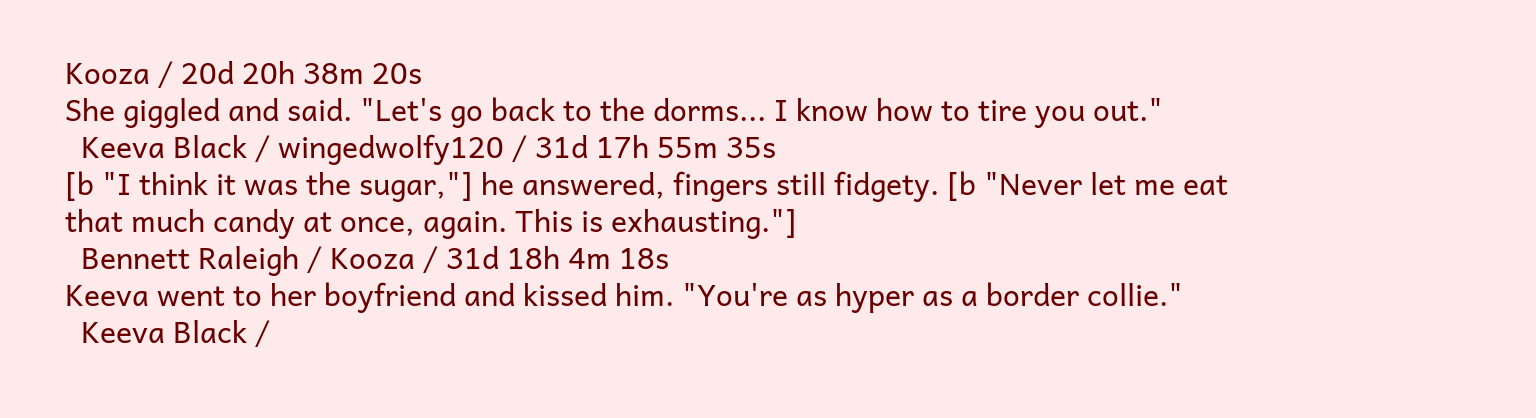Kooza / 20d 20h 38m 20s
She giggled and said. "Let's go back to the dorms... I know how to tire you out."
  Keeva Black / wingedwolfy120 / 31d 17h 55m 35s
[b "I think it was the sugar,"] he answered, fingers still fidgety. [b "Never let me eat that much candy at once, again. This is exhausting."]
  Bennett Raleigh / Kooza / 31d 18h 4m 18s
Keeva went to her boyfriend and kissed him. "You're as hyper as a border collie."
  Keeva Black /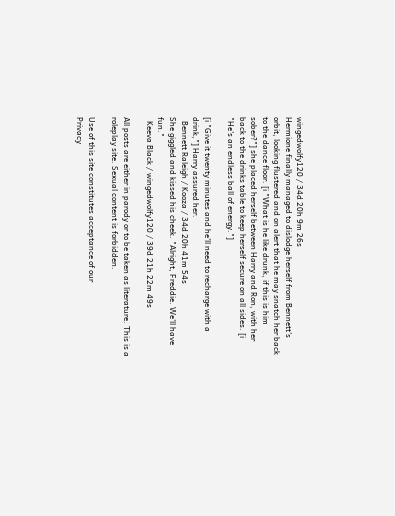wingedwolfy120 / 34d 20h 9m 26s
Hermione finally managed to dislodge herself from Bennett's orbit, looking flustered and on alert that he may snatch her back to the dance floor. [i "What is he like drunk, if this is him sober?"] she placed herself between Harry and Ron, with her back to the drinks table to keep herself secure on all sides. [i "He's an endless ball of energy."]

[i "Give it twenty minutes and he'll need to recharge with a drink,"] Harry assured her.
  Bennett Raleigh / Kooza / 34d 20h 41m 54s
She giggled and kissed his cheek. "Alright, Freddie. We'll have fun."
  Keeva Black / wingedwolfy120 / 39d 21h 22m 49s

All posts are either in parody or to be taken as literature. This is a roleplay site. Sexual content is forbidden.

Use of this site constitutes acceptance of our
Privacy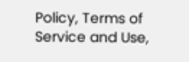Policy, Terms of Service and Use,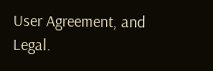User Agreement, and Legal.